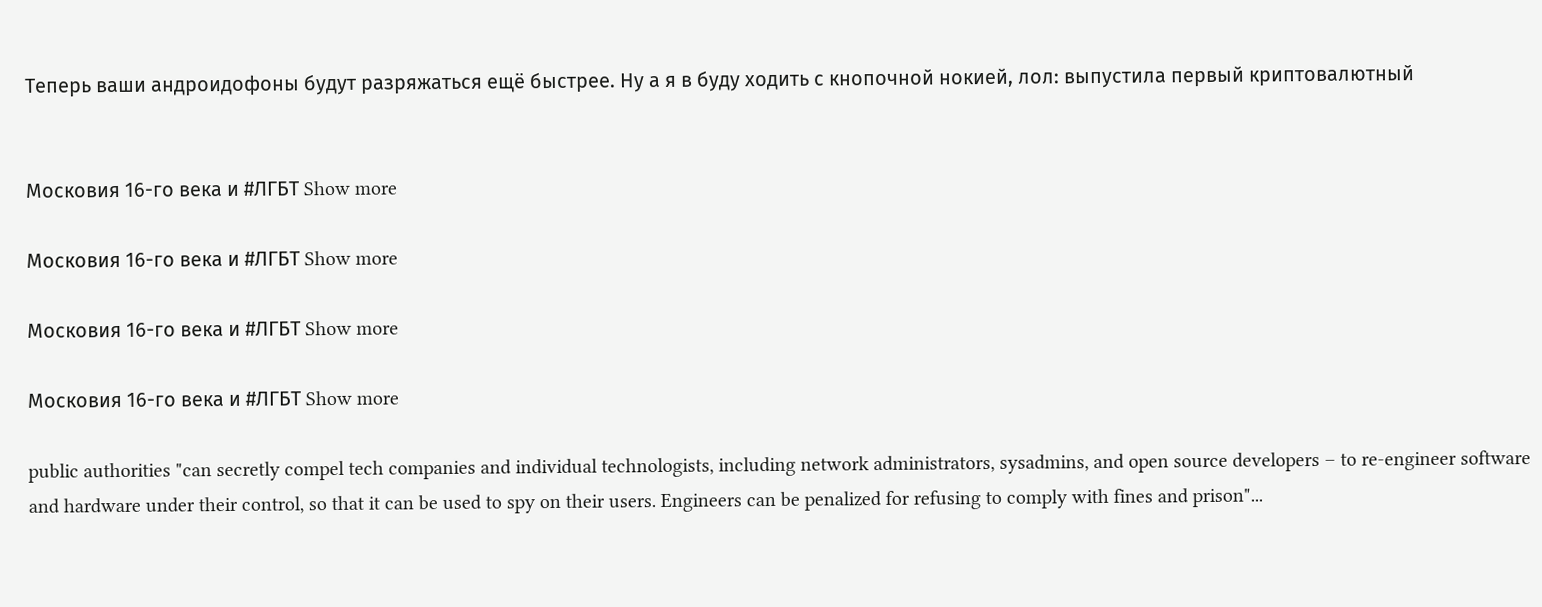Теперь ваши андроидофоны будут разряжаться ещё быстрее. Ну а я в буду ходить с кнопочной нокией, лол: выпустила первый криптовалютный


Московия 16-го века и #ЛГБТ Show more

Московия 16-го века и #ЛГБТ Show more

Московия 16-го века и #ЛГБТ Show more

Московия 16-го века и #ЛГБТ Show more

public authorities "can secretly compel tech companies and individual technologists, including network administrators, sysadmins, and open source developers – to re-engineer software and hardware under their control, so that it can be used to spy on their users. Engineers can be penalized for refusing to comply with fines and prison"...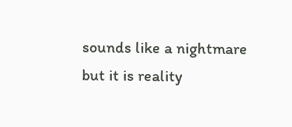sounds like a nightmare but it is reality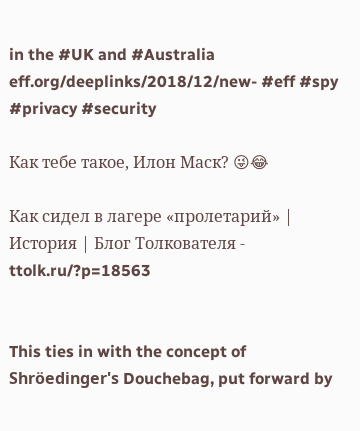in the #UK and #Australia eff.org/deeplinks/2018/12/new- #eff #spy #privacy #security

Как тебе такое, Илон Маск? 😜😂

Как сидел в лагере «пролетарий» | История | Блог Толкователя - ttolk.ru/?p=18563


This ties in with the concept of Shröedinger's Douchebag, put forward by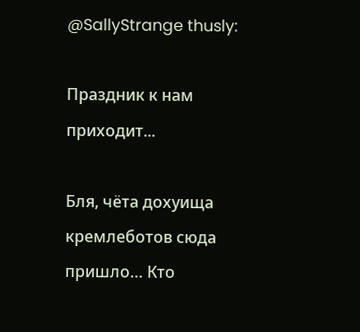@SallyStrange thusly:

Праздник к нам приходит...

Бля, чёта дохуища кремлеботов сюда пришло… Кто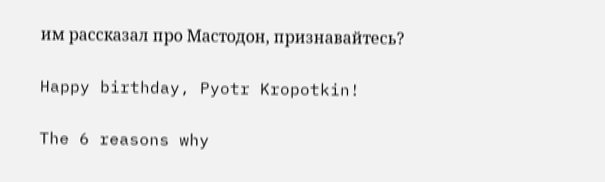им рассказал про Мастодон, признавайтесь?

Happy birthday, Pyotr Kropotkin!

The 6 reasons why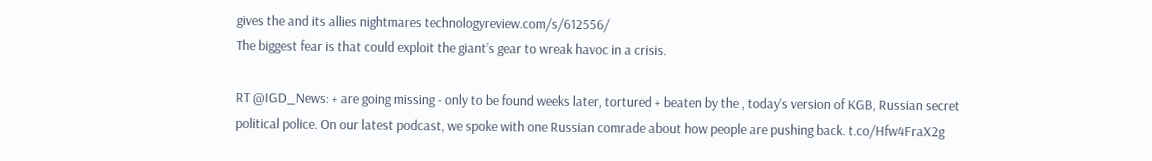gives the and its allies nightmares technologyreview.com/s/612556/
The biggest fear is that could exploit the giant’s gear to wreak havoc in a crisis.

RT @IGD_News: + are going missing - only to be found weeks later, tortured + beaten by the , today's version of KGB, Russian secret political police. On our latest podcast, we spoke with one Russian comrade about how people are pushing back. t.co/Hfw4FraX2g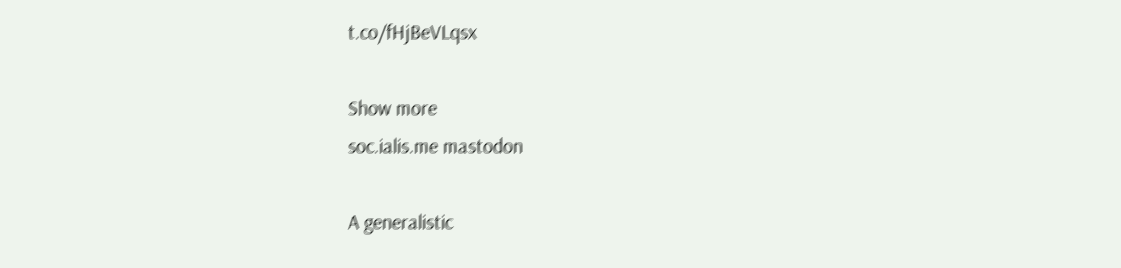t.co/fHjBeVLqsx

Show more
soc.ialis.me mastodon

A generalistic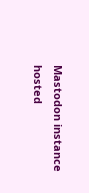Mastodon instance hosted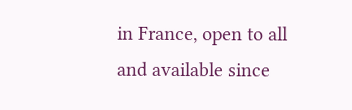in France, open to all and available since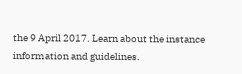the 9 April 2017. Learn about the instance information and guidelines.